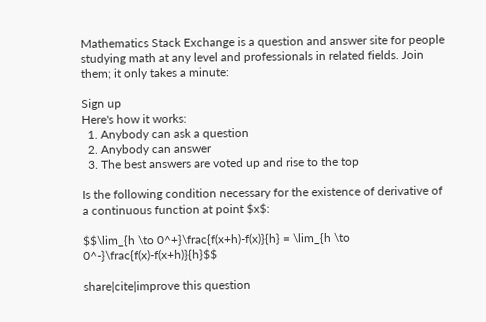Mathematics Stack Exchange is a question and answer site for people studying math at any level and professionals in related fields. Join them; it only takes a minute:

Sign up
Here's how it works:
  1. Anybody can ask a question
  2. Anybody can answer
  3. The best answers are voted up and rise to the top

Is the following condition necessary for the existence of derivative of a continuous function at point $x$:

$$\lim_{h \to 0^+}\frac{f(x+h)-f(x)}{h} = \lim_{h \to 0^-}\frac{f(x)-f(x+h)}{h}$$

share|cite|improve this question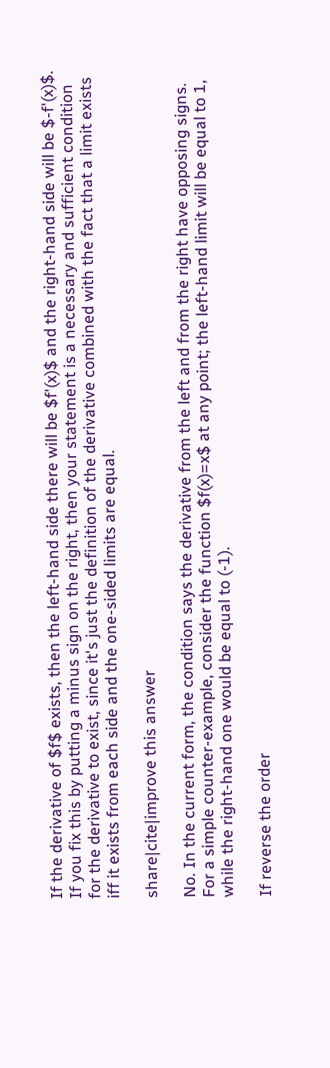If the derivative of $f$ exists, then the left-hand side there will be $f'(x)$ and the right-hand side will be $-f'(x)$. If you fix this by putting a minus sign on the right, then your statement is a necessary and sufficient condition for the derivative to exist, since it's just the definition of the derivative combined with the fact that a limit exists iff it exists from each side and the one-sided limits are equal.

share|cite|improve this answer

No. In the current form, the condition says the derivative from the left and from the right have opposing signs. For a simple counter-example, consider the function $f(x)=x$ at any point; the left-hand limit will be equal to 1, while the right-hand one would be equal to (-1).

If reverse the order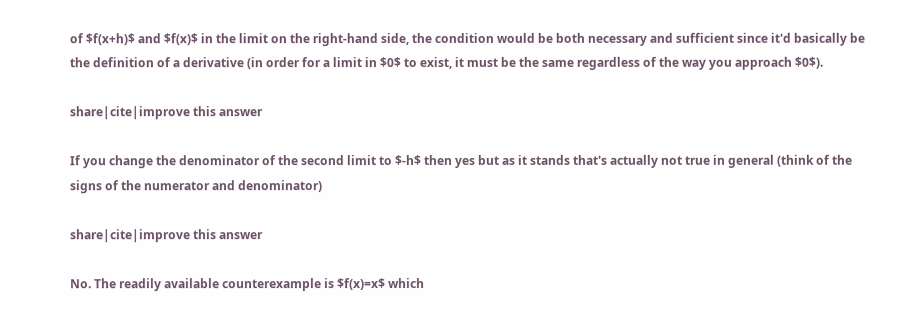of $f(x+h)$ and $f(x)$ in the limit on the right-hand side, the condition would be both necessary and sufficient since it'd basically be the definition of a derivative (in order for a limit in $0$ to exist, it must be the same regardless of the way you approach $0$).

share|cite|improve this answer

If you change the denominator of the second limit to $-h$ then yes but as it stands that's actually not true in general (think of the signs of the numerator and denominator)

share|cite|improve this answer

No. The readily available counterexample is $f(x)=x$ which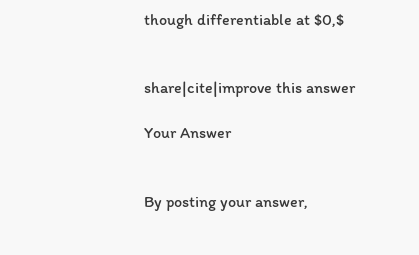though differentiable at $0,$


share|cite|improve this answer

Your Answer


By posting your answer,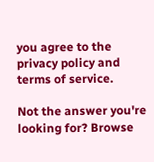you agree to the privacy policy and terms of service.

Not the answer you're looking for? Browse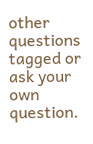other questions tagged or ask your own question.